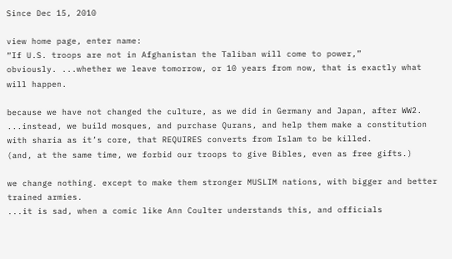Since Dec 15, 2010

view home page, enter name:
“If U.S. troops are not in Afghanistan the Taliban will come to power,”
obviously. ...whether we leave tomorrow, or 10 years from now, that is exactly what will happen.

because we have not changed the culture, as we did in Germany and Japan, after WW2.
...instead, we build mosques, and purchase Qurans, and help them make a constitution with sharia as it’s core, that REQUIRES converts from Islam to be killed.
(and, at the same time, we forbid our troops to give Bibles, even as free gifts.)

we change nothing. except to make them stronger MUSLIM nations, with bigger and better trained armies.
...it is sad, when a comic like Ann Coulter understands this, and officials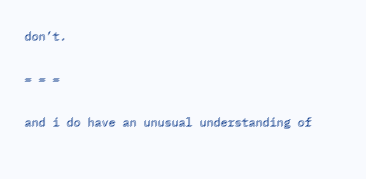don’t.

= = =

and i do have an unusual understanding of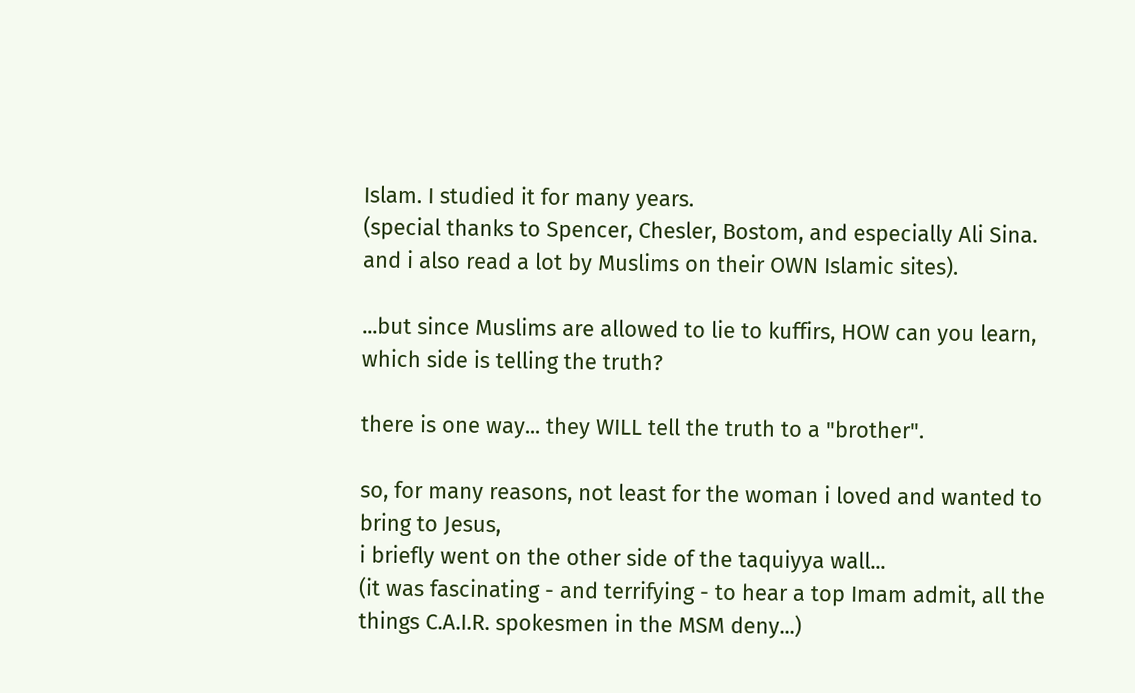Islam. I studied it for many years.
(special thanks to Spencer, Chesler, Bostom, and especially Ali Sina.
and i also read a lot by Muslims on their OWN Islamic sites).

...but since Muslims are allowed to lie to kuffirs, HOW can you learn, which side is telling the truth?

there is one way... they WILL tell the truth to a "brother".

so, for many reasons, not least for the woman i loved and wanted to bring to Jesus,
i briefly went on the other side of the taquiyya wall...
(it was fascinating - and terrifying - to hear a top Imam admit, all the things C.A.I.R. spokesmen in the MSM deny...)